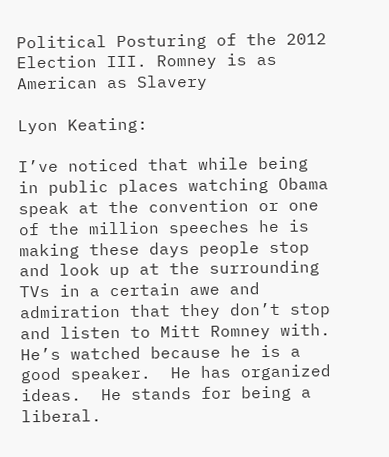Political Posturing of the 2012 Election III. Romney is as American as Slavery

Lyon Keating:

I’ve noticed that while being in public places watching Obama speak at the convention or one of the million speeches he is making these days people stop and look up at the surrounding TVs in a certain awe and admiration that they don’t stop and listen to Mitt Romney with.  He’s watched because he is a good speaker.  He has organized ideas.  He stands for being a liberal.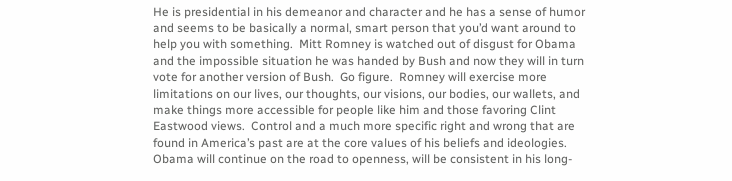He is presidential in his demeanor and character and he has a sense of humor and seems to be basically a normal, smart person that you’d want around to help you with something.  Mitt Romney is watched out of disgust for Obama and the impossible situation he was handed by Bush and now they will in turn vote for another version of Bush.  Go figure.  Romney will exercise more limitations on our lives, our thoughts, our visions, our bodies, our wallets, and make things more accessible for people like him and those favoring Clint Eastwood views.  Control and a much more specific right and wrong that are found in America’s past are at the core values of his beliefs and ideologies.  Obama will continue on the road to openness, will be consistent in his long-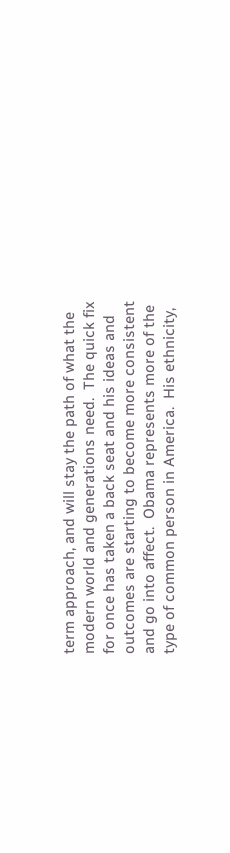term approach, and will stay the path of what the modern world and generations need.  The quick fix for once has taken a back seat and his ideas and outcomes are starting to become more consistent and go into affect.  Obama represents more of the type of common person in America.  His ethnicity,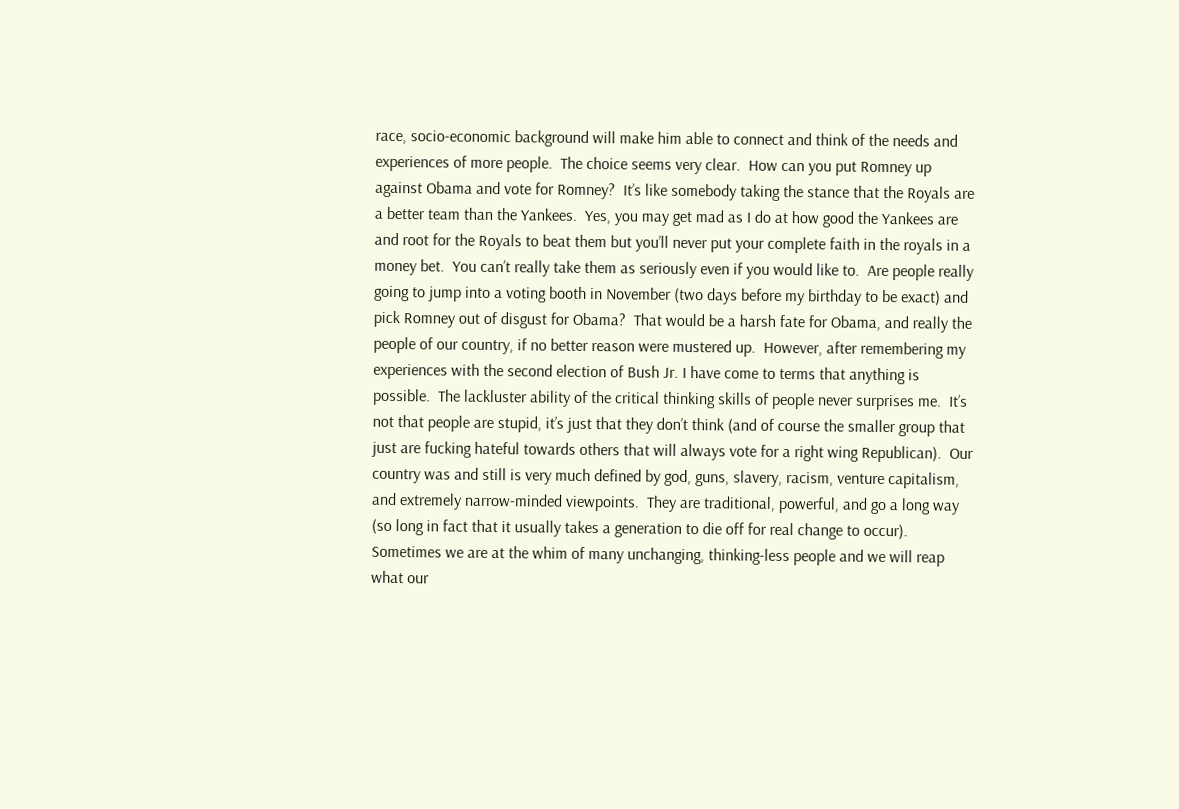race, socio-economic background will make him able to connect and think of the needs and experiences of more people.  The choice seems very clear.  How can you put Romney up against Obama and vote for Romney?  It’s like somebody taking the stance that the Royals are a better team than the Yankees.  Yes, you may get mad as I do at how good the Yankees are and root for the Royals to beat them but you’ll never put your complete faith in the royals in a money bet.  You can’t really take them as seriously even if you would like to.  Are people really going to jump into a voting booth in November (two days before my birthday to be exact) and pick Romney out of disgust for Obama?  That would be a harsh fate for Obama, and really the people of our country, if no better reason were mustered up.  However, after remembering my experiences with the second election of Bush Jr. I have come to terms that anything is possible.  The lackluster ability of the critical thinking skills of people never surprises me.  It’s not that people are stupid, it’s just that they don’t think (and of course the smaller group that just are fucking hateful towards others that will always vote for a right wing Republican).  Our country was and still is very much defined by god, guns, slavery, racism, venture capitalism, and extremely narrow-minded viewpoints.  They are traditional, powerful, and go a long way (so long in fact that it usually takes a generation to die off for real change to occur).   Sometimes we are at the whim of many unchanging, thinking-less people and we will reap what our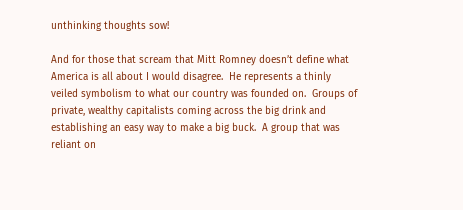unthinking thoughts sow!

And for those that scream that Mitt Romney doesn’t define what America is all about I would disagree.  He represents a thinly veiled symbolism to what our country was founded on.  Groups of private, wealthy capitalists coming across the big drink and establishing an easy way to make a big buck.  A group that was reliant on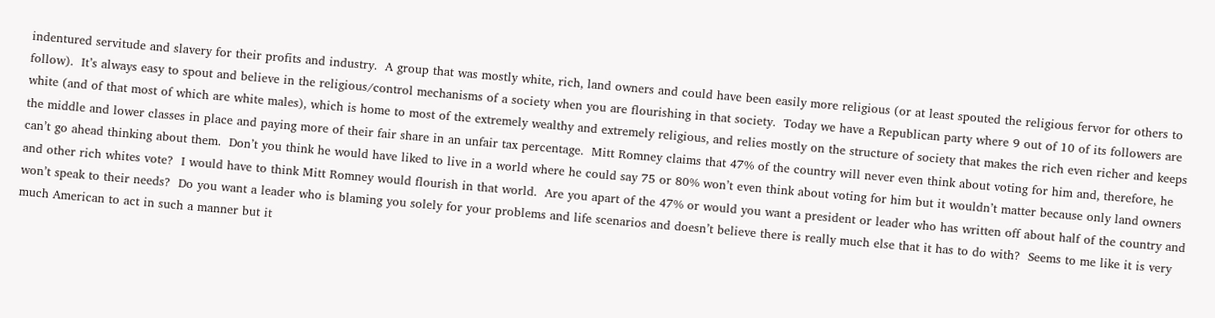indentured servitude and slavery for their profits and industry.  A group that was mostly white, rich, land owners and could have been easily more religious (or at least spouted the religious fervor for others to follow).  It’s always easy to spout and believe in the religious/control mechanisms of a society when you are flourishing in that society.  Today we have a Republican party where 9 out of 10 of its followers are white (and of that most of which are white males), which is home to most of the extremely wealthy and extremely religious, and relies mostly on the structure of society that makes the rich even richer and keeps the middle and lower classes in place and paying more of their fair share in an unfair tax percentage.  Mitt Romney claims that 47% of the country will never even think about voting for him and, therefore, he can’t go ahead thinking about them.  Don’t you think he would have liked to live in a world where he could say 75 or 80% won’t even think about voting for him but it wouldn’t matter because only land owners and other rich whites vote?  I would have to think Mitt Romney would flourish in that world.  Are you apart of the 47% or would you want a president or leader who has written off about half of the country and won’t speak to their needs?  Do you want a leader who is blaming you solely for your problems and life scenarios and doesn’t believe there is really much else that it has to do with?  Seems to me like it is very much American to act in such a manner but it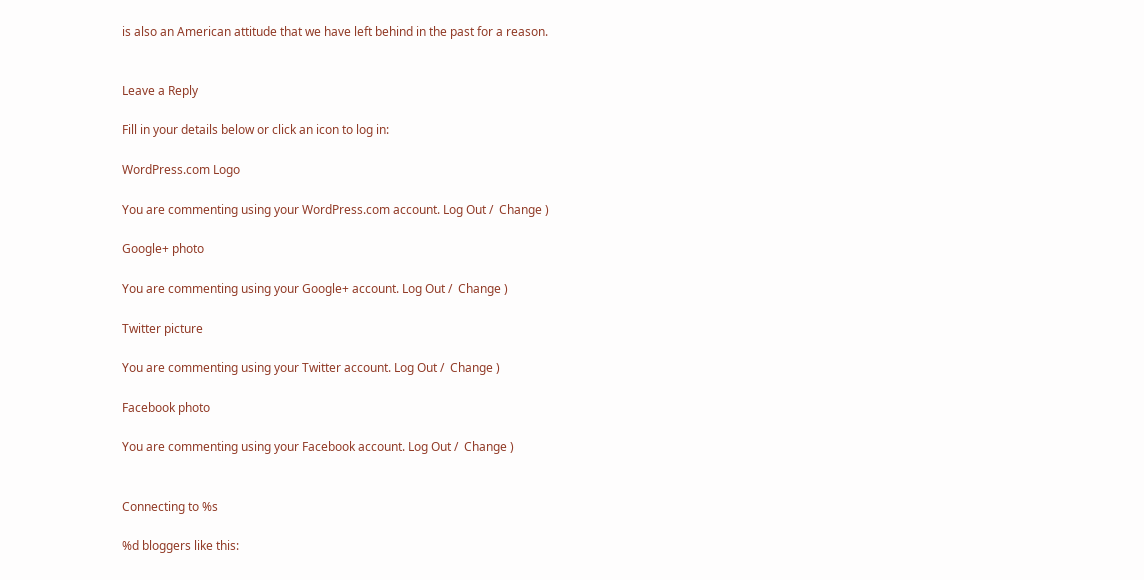is also an American attitude that we have left behind in the past for a reason.


Leave a Reply

Fill in your details below or click an icon to log in:

WordPress.com Logo

You are commenting using your WordPress.com account. Log Out /  Change )

Google+ photo

You are commenting using your Google+ account. Log Out /  Change )

Twitter picture

You are commenting using your Twitter account. Log Out /  Change )

Facebook photo

You are commenting using your Facebook account. Log Out /  Change )


Connecting to %s

%d bloggers like this: